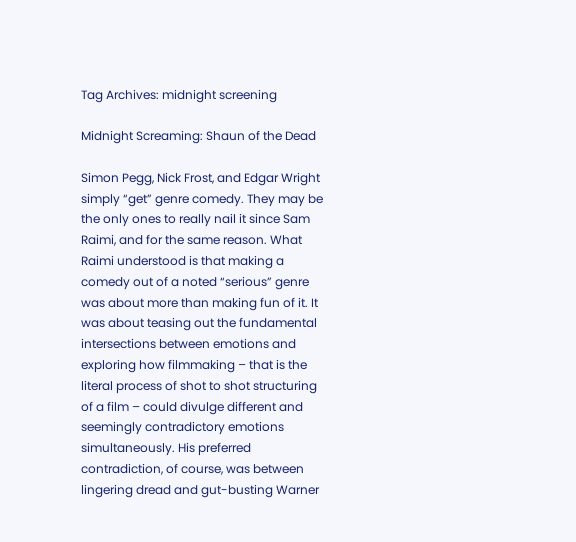Tag Archives: midnight screening

Midnight Screaming: Shaun of the Dead

Simon Pegg, Nick Frost, and Edgar Wright simply “get” genre comedy. They may be the only ones to really nail it since Sam Raimi, and for the same reason. What Raimi understood is that making a comedy out of a noted “serious” genre was about more than making fun of it. It was about teasing out the fundamental intersections between emotions and exploring how filmmaking – that is the literal process of shot to shot structuring of a film – could divulge different and seemingly contradictory emotions simultaneously. His preferred contradiction, of course, was between lingering dread and gut-busting Warner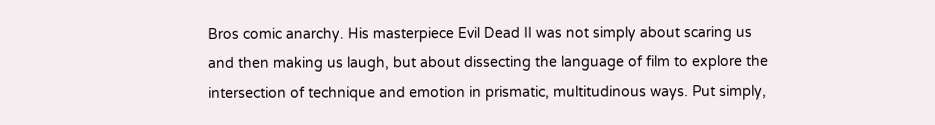Bros comic anarchy. His masterpiece Evil Dead II was not simply about scaring us and then making us laugh, but about dissecting the language of film to explore the intersection of technique and emotion in prismatic, multitudinous ways. Put simply,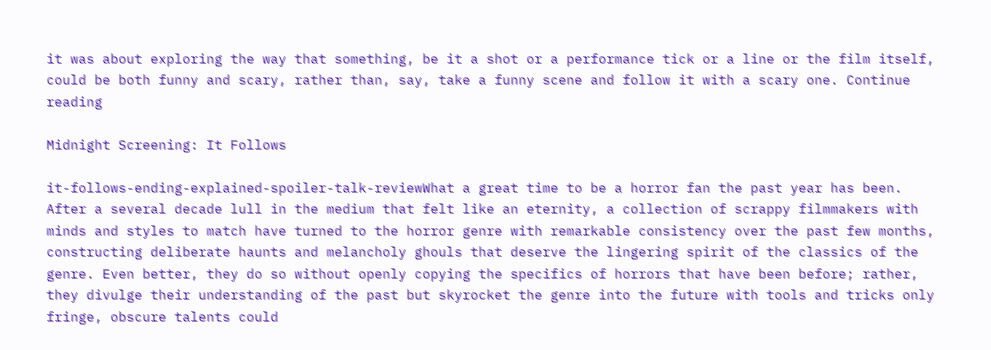it was about exploring the way that something, be it a shot or a performance tick or a line or the film itself, could be both funny and scary, rather than, say, take a funny scene and follow it with a scary one. Continue reading

Midnight Screening: It Follows

it-follows-ending-explained-spoiler-talk-reviewWhat a great time to be a horror fan the past year has been. After a several decade lull in the medium that felt like an eternity, a collection of scrappy filmmakers with minds and styles to match have turned to the horror genre with remarkable consistency over the past few months, constructing deliberate haunts and melancholy ghouls that deserve the lingering spirit of the classics of the genre. Even better, they do so without openly copying the specifics of horrors that have been before; rather, they divulge their understanding of the past but skyrocket the genre into the future with tools and tricks only fringe, obscure talents could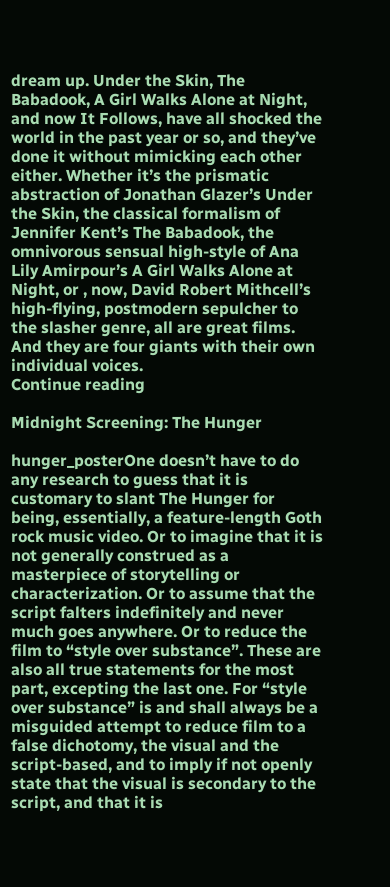dream up. Under the Skin, The Babadook, A Girl Walks Alone at Night, and now It Follows, have all shocked the world in the past year or so, and they’ve done it without mimicking each other either. Whether it’s the prismatic abstraction of Jonathan Glazer’s Under the Skin, the classical formalism of Jennifer Kent’s The Babadook, the omnivorous sensual high-style of Ana Lily Amirpour’s A Girl Walks Alone at Night, or , now, David Robert Mithcell’s high-flying, postmodern sepulcher to the slasher genre, all are great films. And they are four giants with their own individual voices.
Continue reading

Midnight Screening: The Hunger

hunger_posterOne doesn’t have to do any research to guess that it is customary to slant The Hunger for being, essentially, a feature-length Goth rock music video. Or to imagine that it is not generally construed as a masterpiece of storytelling or characterization. Or to assume that the script falters indefinitely and never much goes anywhere. Or to reduce the film to “style over substance”. These are also all true statements for the most part, excepting the last one. For “style over substance” is and shall always be a misguided attempt to reduce film to a false dichotomy, the visual and the script-based, and to imply if not openly state that the visual is secondary to the script, and that it is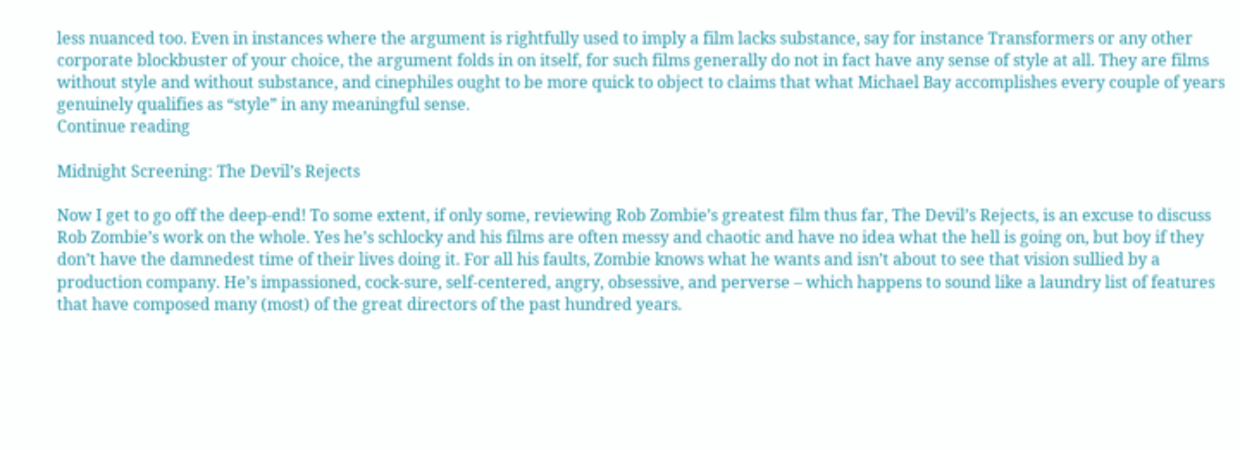less nuanced too. Even in instances where the argument is rightfully used to imply a film lacks substance, say for instance Transformers or any other corporate blockbuster of your choice, the argument folds in on itself, for such films generally do not in fact have any sense of style at all. They are films without style and without substance, and cinephiles ought to be more quick to object to claims that what Michael Bay accomplishes every couple of years genuinely qualifies as “style” in any meaningful sense.
Continue reading

Midnight Screening: The Devil’s Rejects

Now I get to go off the deep-end! To some extent, if only some, reviewing Rob Zombie’s greatest film thus far, The Devil’s Rejects, is an excuse to discuss Rob Zombie’s work on the whole. Yes he’s schlocky and his films are often messy and chaotic and have no idea what the hell is going on, but boy if they don’t have the damnedest time of their lives doing it. For all his faults, Zombie knows what he wants and isn’t about to see that vision sullied by a production company. He’s impassioned, cock-sure, self-centered, angry, obsessive, and perverse – which happens to sound like a laundry list of features that have composed many (most) of the great directors of the past hundred years.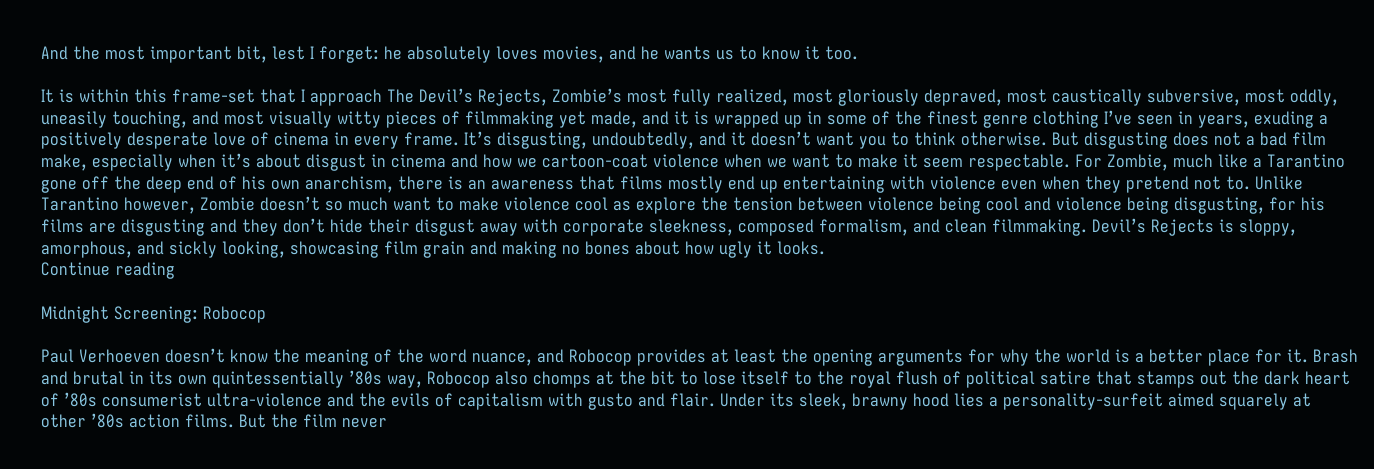And the most important bit, lest I forget: he absolutely loves movies, and he wants us to know it too.

It is within this frame-set that I approach The Devil’s Rejects, Zombie’s most fully realized, most gloriously depraved, most caustically subversive, most oddly, uneasily touching, and most visually witty pieces of filmmaking yet made, and it is wrapped up in some of the finest genre clothing I’ve seen in years, exuding a positively desperate love of cinema in every frame. It’s disgusting, undoubtedly, and it doesn’t want you to think otherwise. But disgusting does not a bad film make, especially when it’s about disgust in cinema and how we cartoon-coat violence when we want to make it seem respectable. For Zombie, much like a Tarantino gone off the deep end of his own anarchism, there is an awareness that films mostly end up entertaining with violence even when they pretend not to. Unlike Tarantino however, Zombie doesn’t so much want to make violence cool as explore the tension between violence being cool and violence being disgusting, for his films are disgusting and they don’t hide their disgust away with corporate sleekness, composed formalism, and clean filmmaking. Devil’s Rejects is sloppy, amorphous, and sickly looking, showcasing film grain and making no bones about how ugly it looks.
Continue reading

Midnight Screening: Robocop

Paul Verhoeven doesn’t know the meaning of the word nuance, and Robocop provides at least the opening arguments for why the world is a better place for it. Brash and brutal in its own quintessentially ’80s way, Robocop also chomps at the bit to lose itself to the royal flush of political satire that stamps out the dark heart of ’80s consumerist ultra-violence and the evils of capitalism with gusto and flair. Under its sleek, brawny hood lies a personality-surfeit aimed squarely at other ’80s action films. But the film never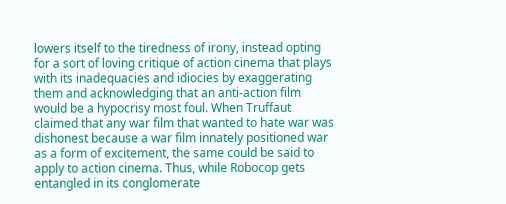lowers itself to the tiredness of irony, instead opting for a sort of loving critique of action cinema that plays with its inadequacies and idiocies by exaggerating them and acknowledging that an anti-action film would be a hypocrisy most foul. When Truffaut claimed that any war film that wanted to hate war was dishonest because a war film innately positioned war as a form of excitement, the same could be said to apply to action cinema. Thus, while Robocop gets entangled in its conglomerate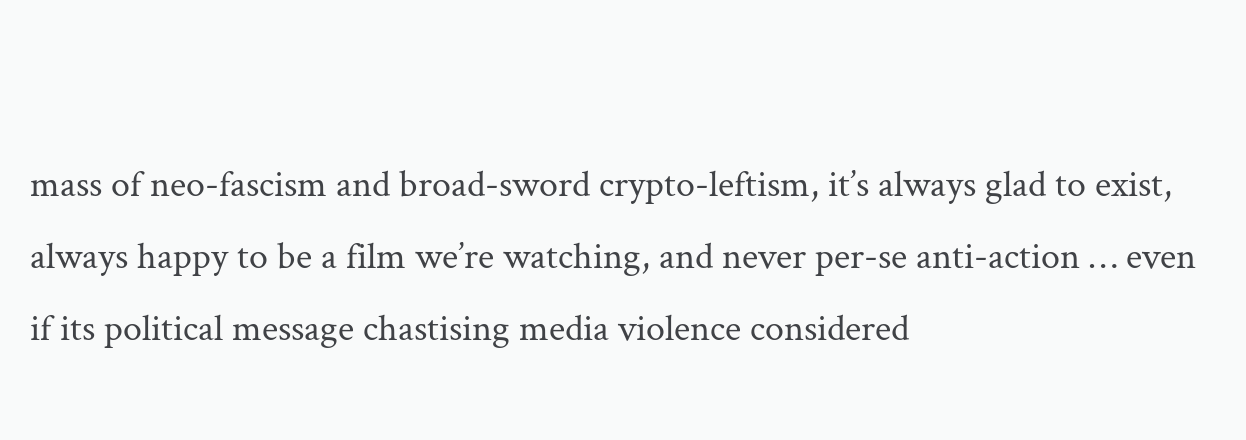mass of neo-fascism and broad-sword crypto-leftism, it’s always glad to exist, always happy to be a film we’re watching, and never per-se anti-action … even if its political message chastising media violence considered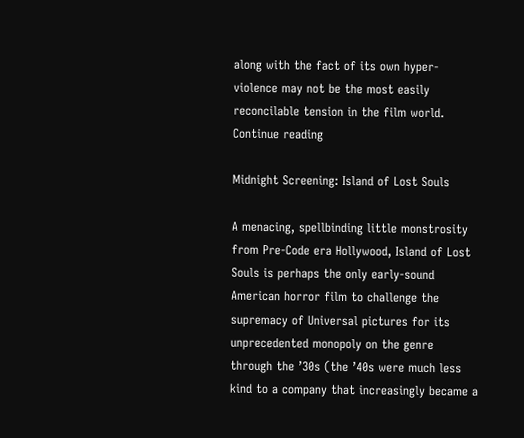along with the fact of its own hyper-violence may not be the most easily reconcilable tension in the film world.
Continue reading

Midnight Screening: Island of Lost Souls

A menacing, spellbinding little monstrosity from Pre-Code era Hollywood, Island of Lost Souls is perhaps the only early-sound American horror film to challenge the supremacy of Universal pictures for its unprecedented monopoly on the genre through the ’30s (the ’40s were much less kind to a company that increasingly became a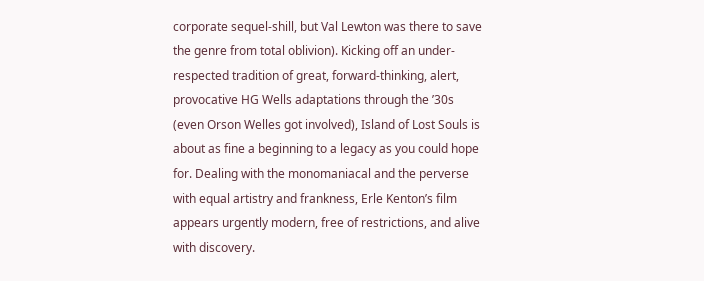corporate sequel-shill, but Val Lewton was there to save the genre from total oblivion). Kicking off an under-respected tradition of great, forward-thinking, alert, provocative HG Wells adaptations through the ’30s (even Orson Welles got involved), Island of Lost Souls is about as fine a beginning to a legacy as you could hope for. Dealing with the monomaniacal and the perverse with equal artistry and frankness, Erle Kenton’s film appears urgently modern, free of restrictions, and alive with discovery.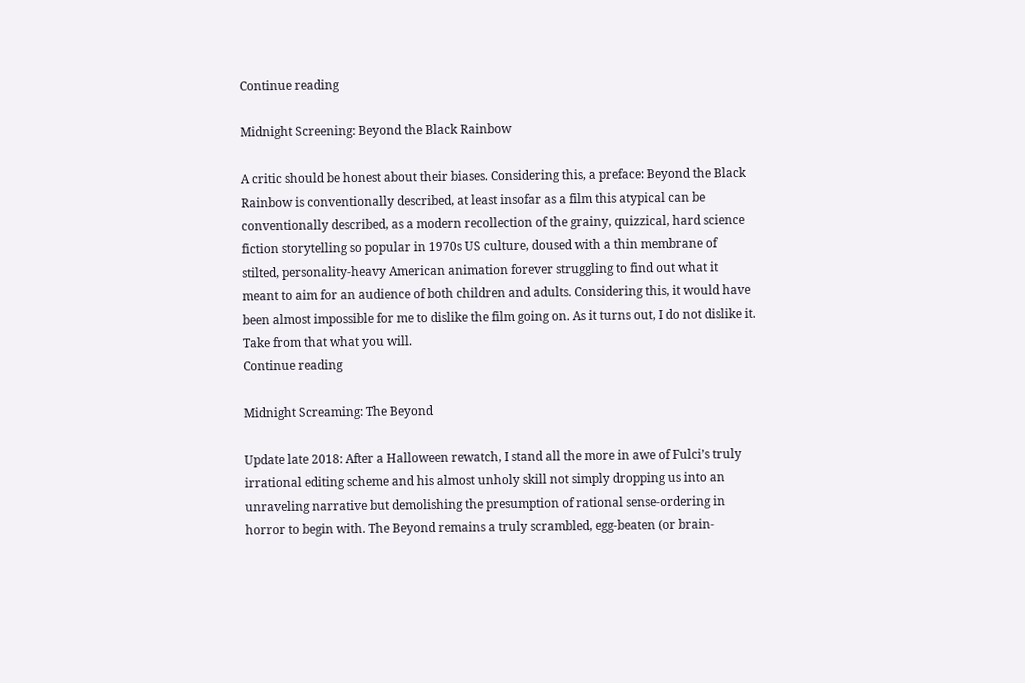Continue reading

Midnight Screening: Beyond the Black Rainbow

A critic should be honest about their biases. Considering this, a preface: Beyond the Black Rainbow is conventionally described, at least insofar as a film this atypical can be conventionally described, as a modern recollection of the grainy, quizzical, hard science fiction storytelling so popular in 1970s US culture, doused with a thin membrane of stilted, personality-heavy American animation forever struggling to find out what it meant to aim for an audience of both children and adults. Considering this, it would have been almost impossible for me to dislike the film going on. As it turns out, I do not dislike it. Take from that what you will.
Continue reading

Midnight Screaming: The Beyond

Update late 2018: After a Halloween rewatch, I stand all the more in awe of Fulci’s truly irrational editing scheme and his almost unholy skill not simply dropping us into an unraveling narrative but demolishing the presumption of rational sense-ordering in horror to begin with. The Beyond remains a truly scrambled, egg-beaten (or brain-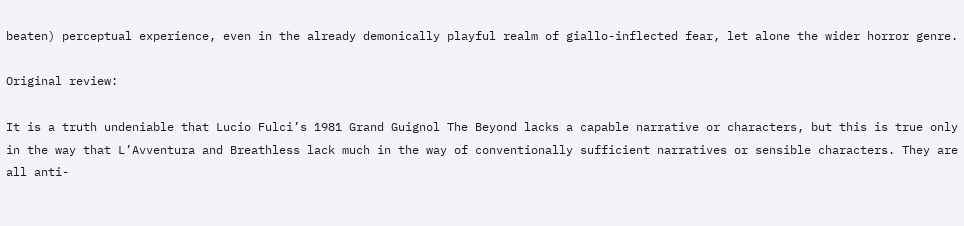beaten) perceptual experience, even in the already demonically playful realm of giallo-inflected fear, let alone the wider horror genre.

Original review:

It is a truth undeniable that Lucio Fulci’s 1981 Grand Guignol The Beyond lacks a capable narrative or characters, but this is true only in the way that L’Avventura and Breathless lack much in the way of conventionally sufficient narratives or sensible characters. They are all anti-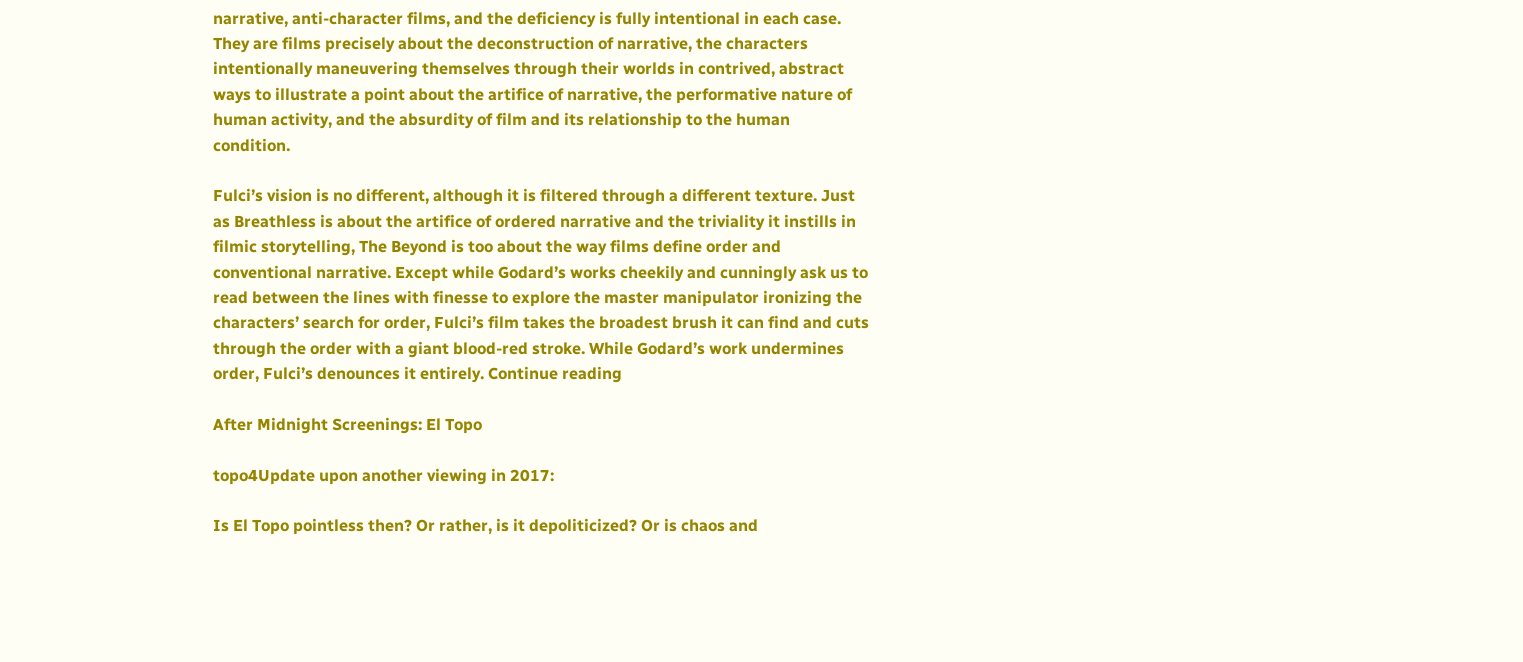narrative, anti-character films, and the deficiency is fully intentional in each case. They are films precisely about the deconstruction of narrative, the characters intentionally maneuvering themselves through their worlds in contrived, abstract ways to illustrate a point about the artifice of narrative, the performative nature of human activity, and the absurdity of film and its relationship to the human condition.

Fulci’s vision is no different, although it is filtered through a different texture. Just as Breathless is about the artifice of ordered narrative and the triviality it instills in filmic storytelling, The Beyond is too about the way films define order and conventional narrative. Except while Godard’s works cheekily and cunningly ask us to read between the lines with finesse to explore the master manipulator ironizing the characters’ search for order, Fulci’s film takes the broadest brush it can find and cuts through the order with a giant blood-red stroke. While Godard’s work undermines order, Fulci’s denounces it entirely. Continue reading

After Midnight Screenings: El Topo

topo4Update upon another viewing in 2017:

Is El Topo pointless then? Or rather, is it depoliticized? Or is chaos and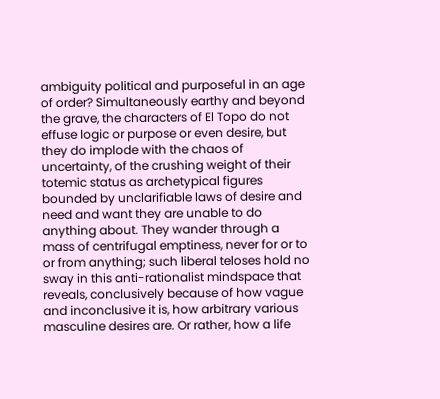ambiguity political and purposeful in an age of order? Simultaneously earthy and beyond the grave, the characters of El Topo do not effuse logic or purpose or even desire, but they do implode with the chaos of uncertainty, of the crushing weight of their totemic status as archetypical figures bounded by unclarifiable laws of desire and need and want they are unable to do anything about. They wander through a mass of centrifugal emptiness, never for or to or from anything; such liberal teloses hold no sway in this anti-rationalist mindspace that reveals, conclusively because of how vague and inconclusive it is, how arbitrary various masculine desires are. Or rather, how a life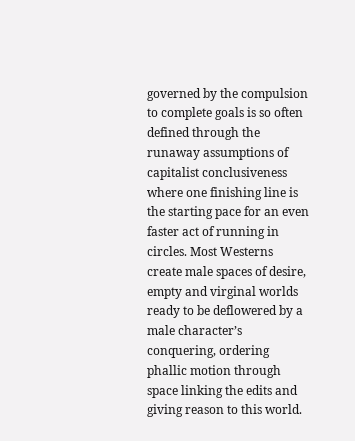governed by the compulsion to complete goals is so often defined through the runaway assumptions of capitalist conclusiveness where one finishing line is the starting pace for an even faster act of running in circles. Most Westerns create male spaces of desire, empty and virginal worlds ready to be deflowered by a male character’s conquering, ordering phallic motion through space linking the edits and giving reason to this world.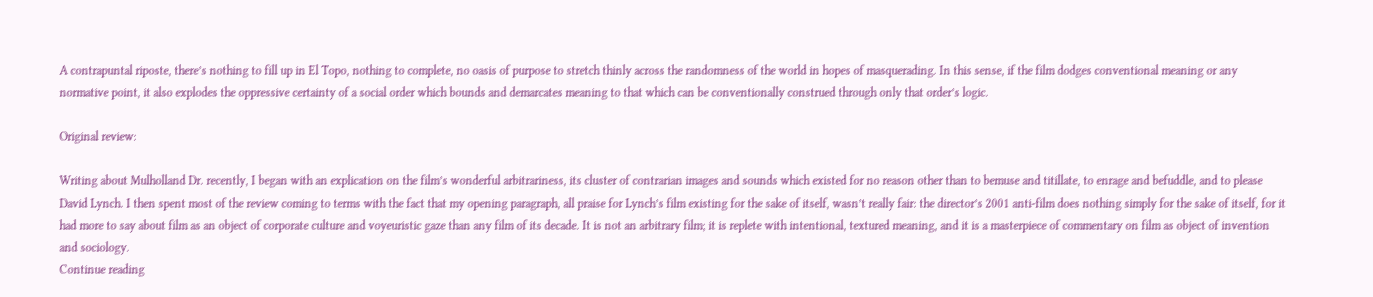A contrapuntal riposte, there’s nothing to fill up in El Topo, nothing to complete, no oasis of purpose to stretch thinly across the randomness of the world in hopes of masquerading. In this sense, if the film dodges conventional meaning or any normative point, it also explodes the oppressive certainty of a social order which bounds and demarcates meaning to that which can be conventionally construed through only that order’s logic.

Original review:

Writing about Mulholland Dr. recently, I began with an explication on the film’s wonderful arbitrariness, its cluster of contrarian images and sounds which existed for no reason other than to bemuse and titillate, to enrage and befuddle, and to please David Lynch. I then spent most of the review coming to terms with the fact that my opening paragraph, all praise for Lynch’s film existing for the sake of itself, wasn’t really fair: the director’s 2001 anti-film does nothing simply for the sake of itself, for it had more to say about film as an object of corporate culture and voyeuristic gaze than any film of its decade. It is not an arbitrary film; it is replete with intentional, textured meaning, and it is a masterpiece of commentary on film as object of invention and sociology.
Continue reading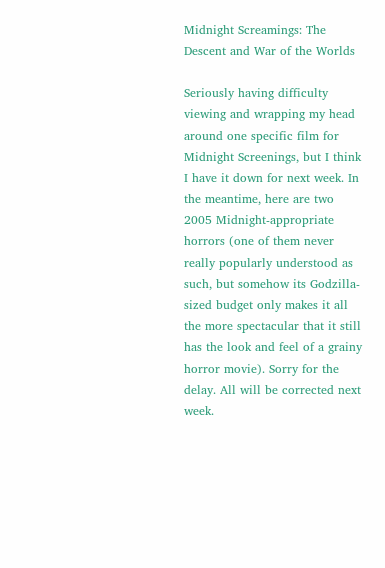Midnight Screamings: The Descent and War of the Worlds

Seriously having difficulty viewing and wrapping my head around one specific film for Midnight Screenings, but I think I have it down for next week. In the meantime, here are two 2005 Midnight-appropriate horrors (one of them never really popularly understood as such, but somehow its Godzilla-sized budget only makes it all the more spectacular that it still has the look and feel of a grainy horror movie). Sorry for the delay. All will be corrected next week.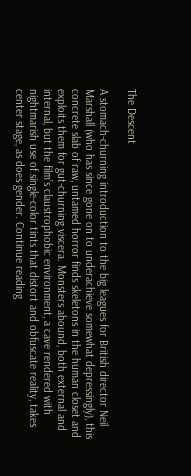The Descent

A stomach-churning introduction to the big leagues for British director Neil Marshall (who has since gone on to underachieve somewhat depressingly), this concrete slab of raw, untamed horror finds skeletons in the human closet and exploits them for gut-churning viscera. Monsters abound, both external and internal, but the film’s claustrophobic environment, a cave rendered with nightmarish use of single-color tints that distort and obfuscate reality, takes center stage, as does gender. Continue reading